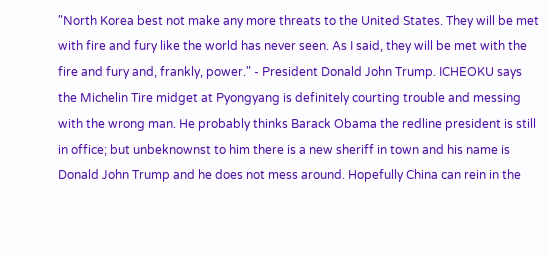"North Korea best not make any more threats to the United States. They will be met with fire and fury like the world has never seen. As I said, they will be met with the fire and fury and, frankly, power." - President Donald John Trump. ICHEOKU says the Michelin Tire midget at Pyongyang is definitely courting trouble and messing with the wrong man. He probably thinks Barack Obama the redline president is still in office; but unbeknownst to him there is a new sheriff in town and his name is Donald John Trump and he does not mess around. Hopefully China can rein in the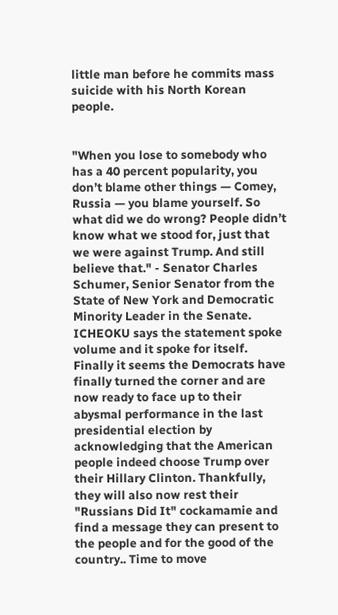little man before he commits mass suicide with his North Korean people.


"When you lose to somebody who has a 40 percent popularity, you don’t blame other things — Comey, Russia — you blame yourself. So what did we do wrong? People didn’t know what we stood for, just that we were against Trump. And still believe that." - Senator Charles Schumer, Senior Senator from the State of New York and Democratic Minority Leader in the Senate. ICHEOKU says the statement spoke volume and it spoke for itself. Finally it seems the Democrats have finally turned the corner and are now ready to face up to their abysmal performance in the last presidential election by acknowledging that the American people indeed choose Trump over their Hillary Clinton. Thankfully, they will also now rest their "Russians Did It" cockamamie and find a message they can present to the people and for the good of the country.. Time to move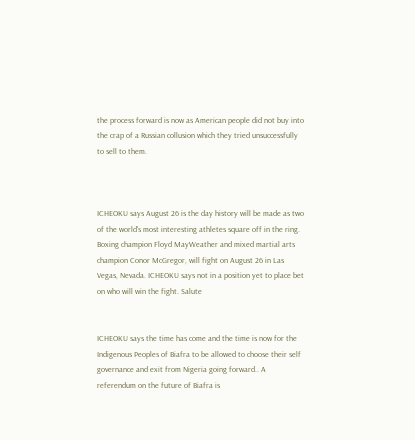the process forward is now as American people did not buy into the crap of a Russian collusion which they tried unsuccessfully to sell to them.



ICHEOKU says August 26 is the day history will be made as two of the world's most interesting athletes square off in the ring. Boxing champion Floyd MayWeather and mixed martial arts champion Conor McGregor, will fight on August 26 in Las Vegas, Nevada. ICHEOKU says not in a position yet to place bet on who will win the fight. Salute


ICHEOKU says the time has come and the time is now for the Indigenous Peoples of Biafra to be allowed to choose their self governance and exit from Nigeria going forward.. A referendum on the future of Biafra is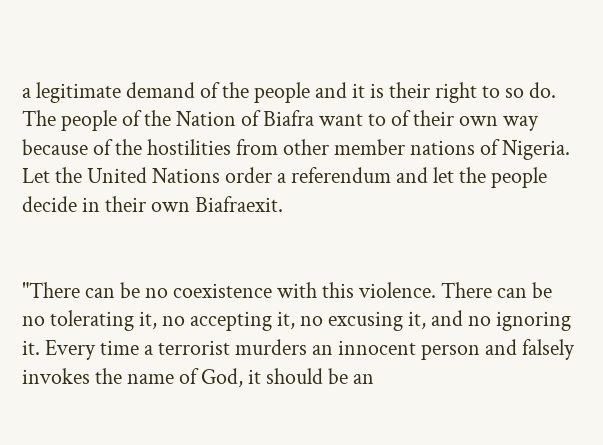a legitimate demand of the people and it is their right to so do. The people of the Nation of Biafra want to of their own way because of the hostilities from other member nations of Nigeria. Let the United Nations order a referendum and let the people decide in their own Biafraexit.


"There can be no coexistence with this violence. There can be no tolerating it, no accepting it, no excusing it, and no ignoring it. Every time a terrorist murders an innocent person and falsely invokes the name of God, it should be an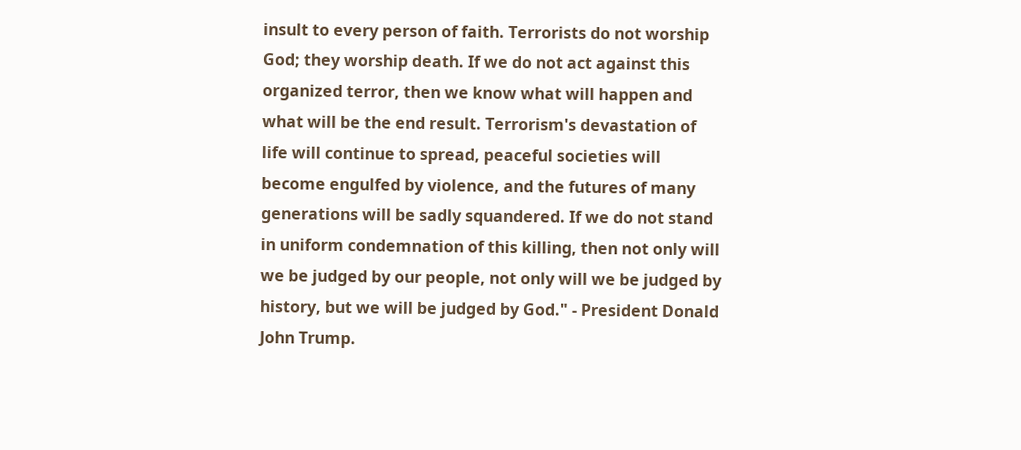insult to every person of faith. Terrorists do not worship God; they worship death. If we do not act against this organized terror, then we know what will happen and what will be the end result. Terrorism's devastation of life will continue to spread, peaceful societies will become engulfed by violence, and the futures of many generations will be sadly squandered. If we do not stand in uniform condemnation of this killing, then not only will we be judged by our people, not only will we be judged by history, but we will be judged by God." - President Donald John Trump.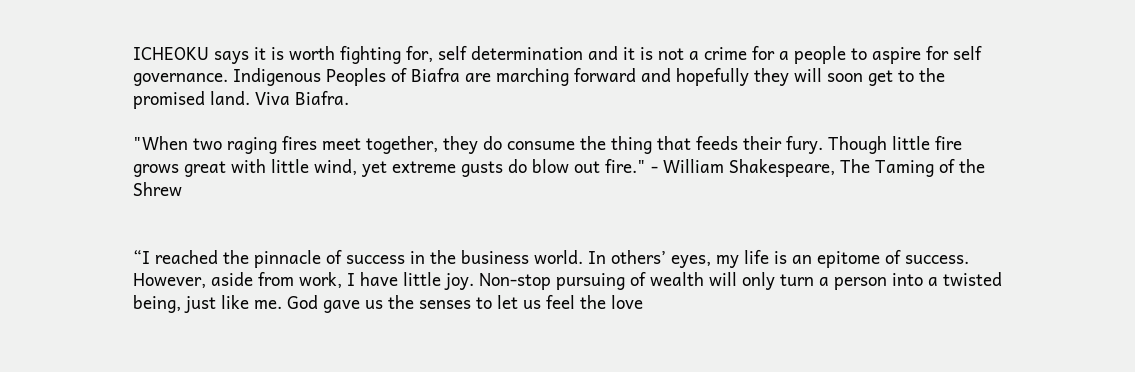ICHEOKU says it is worth fighting for, self determination and it is not a crime for a people to aspire for self governance. Indigenous Peoples of Biafra are marching forward and hopefully they will soon get to the promised land. Viva Biafra.

"When two raging fires meet together, they do consume the thing that feeds their fury. Though little fire grows great with little wind, yet extreme gusts do blow out fire." - William Shakespeare, The Taming of the Shrew


“I reached the pinnacle of success in the business world. In others’ eyes, my life is an epitome of success. However, aside from work, I have little joy. Non-stop pursuing of wealth will only turn a person into a twisted being, just like me. God gave us the senses to let us feel the love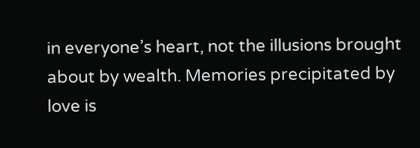in everyone’s heart, not the illusions brought about by wealth. Memories precipitated by love is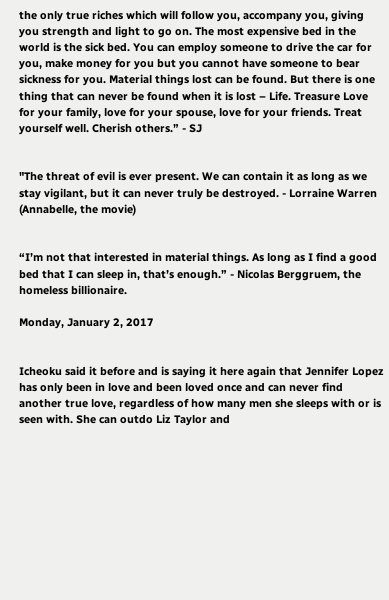the only true riches which will follow you, accompany you, giving you strength and light to go on. The most expensive bed in the world is the sick bed. You can employ someone to drive the car for you, make money for you but you cannot have someone to bear sickness for you. Material things lost can be found. But there is one thing that can never be found when it is lost – Life. Treasure Love for your family, love for your spouse, love for your friends. Treat yourself well. Cherish others.” - SJ


"The threat of evil is ever present. We can contain it as long as we stay vigilant, but it can never truly be destroyed. - Lorraine Warren (Annabelle, the movie)


“I’m not that interested in material things. As long as I find a good bed that I can sleep in, that’s enough.” - Nicolas Berggruem, the homeless billionaire.

Monday, January 2, 2017


Icheoku said it before and is saying it here again that Jennifer Lopez has only been in love and been loved once and can never find another true love, regardless of how many men she sleeps with or is seen with. She can outdo Liz Taylor and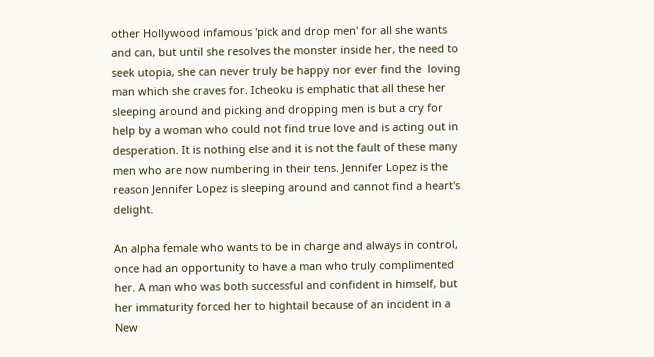other Hollywood infamous 'pick and drop men' for all she wants and can, but until she resolves the monster inside her, the need to seek utopia, she can never truly be happy nor ever find the  loving man which she craves for. Icheoku is emphatic that all these her sleeping around and picking and dropping men is but a cry for help by a woman who could not find true love and is acting out in desperation. It is nothing else and it is not the fault of these many men who are now numbering in their tens. Jennifer Lopez is the reason Jennifer Lopez is sleeping around and cannot find a heart's delight.

An alpha female who wants to be in charge and always in control, once had an opportunity to have a man who truly complimented her. A man who was both successful and confident in himself, but her immaturity forced her to hightail because of an incident in a New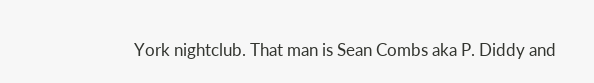York nightclub. That man is Sean Combs aka P. Diddy and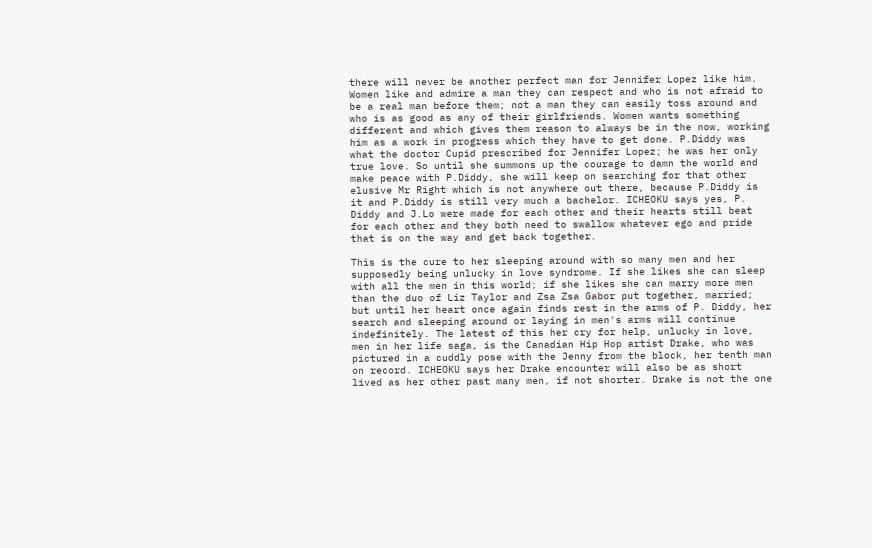there will never be another perfect man for Jennifer Lopez like him. Women like and admire a man they can respect and who is not afraid to be a real man before them; not a man they can easily toss around and who is as good as any of their girlfriends. Women wants something different and which gives them reason to always be in the now, working him as a work in progress which they have to get done. P.Diddy was what the doctor Cupid prescribed for Jennifer Lopez; he was her only true love. So until she summons up the courage to damn the world and make peace with P.Diddy, she will keep on searching for that other elusive Mr Right which is not anywhere out there, because P.Diddy is it and P.Diddy is still very much a bachelor. ICHEOKU says yes, P. Diddy and J.Lo were made for each other and their hearts still beat for each other and they both need to swallow whatever ego and pride that is on the way and get back together.

This is the cure to her sleeping around with so many men and her supposedly being unlucky in love syndrome. If she likes she can sleep with all the men in this world; if she likes she can marry more men than the duo of Liz Taylor and Zsa Zsa Gabor put together, married; but until her heart once again finds rest in the arms of P. Diddy, her search and sleeping around or laying in men's arms will continue indefinitely. The latest of this her cry for help, unlucky in love, men in her life saga, is the Canadian Hip Hop artist Drake, who was pictured in a cuddly pose with the Jenny from the block, her tenth man on record. ICHEOKU says her Drake encounter will also be as short lived as her other past many men, if not shorter. Drake is not the one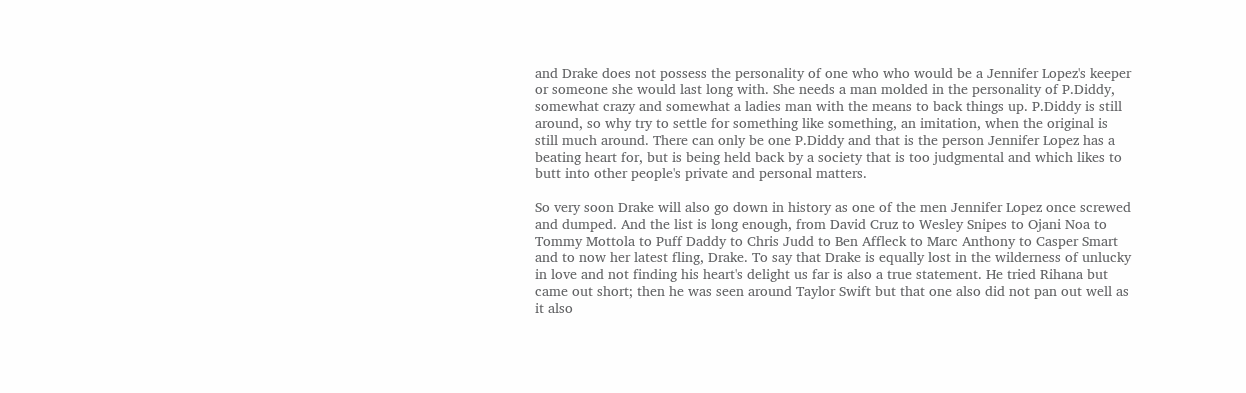and Drake does not possess the personality of one who who would be a Jennifer Lopez's keeper or someone she would last long with. She needs a man molded in the personality of P.Diddy, somewhat crazy and somewhat a ladies man with the means to back things up. P.Diddy is still around, so why try to settle for something like something, an imitation, when the original is still much around. There can only be one P.Diddy and that is the person Jennifer Lopez has a beating heart for, but is being held back by a society that is too judgmental and which likes to butt into other people's private and personal matters.

So very soon Drake will also go down in history as one of the men Jennifer Lopez once screwed and dumped. And the list is long enough, from David Cruz to Wesley Snipes to Ojani Noa to Tommy Mottola to Puff Daddy to Chris Judd to Ben Affleck to Marc Anthony to Casper Smart and to now her latest fling, Drake. To say that Drake is equally lost in the wilderness of unlucky in love and not finding his heart's delight us far is also a true statement. He tried Rihana but came out short; then he was seen around Taylor Swift but that one also did not pan out well as it also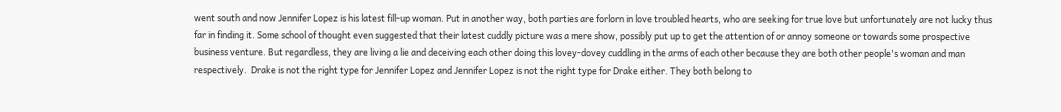went south and now Jennifer Lopez is his latest fill-up woman. Put in another way, both parties are forlorn in love troubled hearts, who are seeking for true love but unfortunately are not lucky thus far in finding it. Some school of thought even suggested that their latest cuddly picture was a mere show, possibly put up to get the attention of or annoy someone or towards some prospective business venture. But regardless, they are living a lie and deceiving each other doing this lovey-dovey cuddling in the arms of each other because they are both other people's woman and man respectively.  Drake is not the right type for Jennifer Lopez and Jennifer Lopez is not the right type for Drake either. They both belong to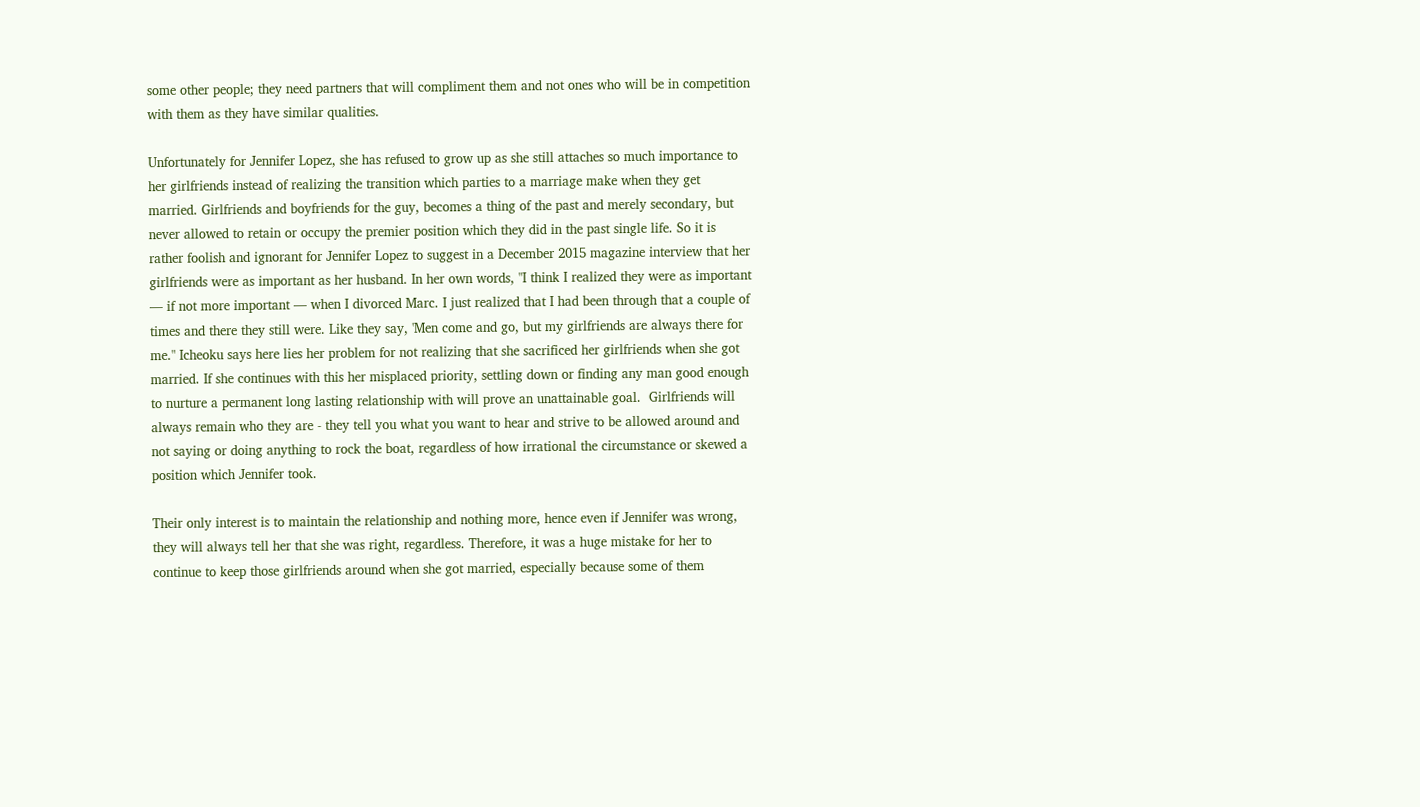some other people; they need partners that will compliment them and not ones who will be in competition with them as they have similar qualities.

Unfortunately for Jennifer Lopez, she has refused to grow up as she still attaches so much importance to her girlfriends instead of realizing the transition which parties to a marriage make when they get married. Girlfriends and boyfriends for the guy, becomes a thing of the past and merely secondary, but never allowed to retain or occupy the premier position which they did in the past single life. So it is rather foolish and ignorant for Jennifer Lopez to suggest in a December 2015 magazine interview that her girlfriends were as important as her husband. In her own words, "I think I realized they were as important — if not more important — when I divorced Marc. I just realized that I had been through that a couple of times and there they still were. Like they say, 'Men come and go, but my girlfriends are always there for me." Icheoku says here lies her problem for not realizing that she sacrificed her girlfriends when she got married. If she continues with this her misplaced priority, settling down or finding any man good enough to nurture a permanent long lasting relationship with will prove an unattainable goal.  Girlfriends will always remain who they are - they tell you what you want to hear and strive to be allowed around and not saying or doing anything to rock the boat, regardless of how irrational the circumstance or skewed a position which Jennifer took.

Their only interest is to maintain the relationship and nothing more, hence even if Jennifer was wrong, they will always tell her that she was right, regardless. Therefore, it was a huge mistake for her to continue to keep those girlfriends around when she got married, especially because some of them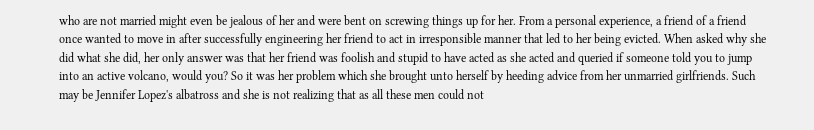who are not married might even be jealous of her and were bent on screwing things up for her. From a personal experience, a friend of a friend once wanted to move in after successfully engineering her friend to act in irresponsible manner that led to her being evicted. When asked why she did what she did, her only answer was that her friend was foolish and stupid to have acted as she acted and queried if someone told you to jump into an active volcano, would you? So it was her problem which she brought unto herself by heeding advice from her unmarried girlfriends. Such may be Jennifer Lopez's albatross and she is not realizing that as all these men could not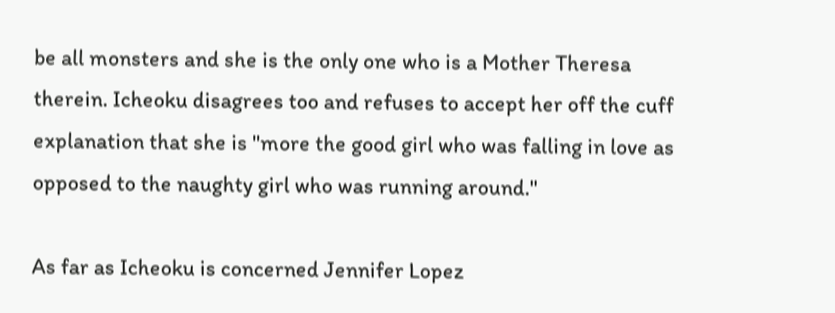be all monsters and she is the only one who is a Mother Theresa therein. Icheoku disagrees too and refuses to accept her off the cuff explanation that she is "more the good girl who was falling in love as opposed to the naughty girl who was running around."

As far as Icheoku is concerned Jennifer Lopez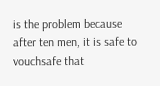is the problem because after ten men, it is safe to vouchsafe that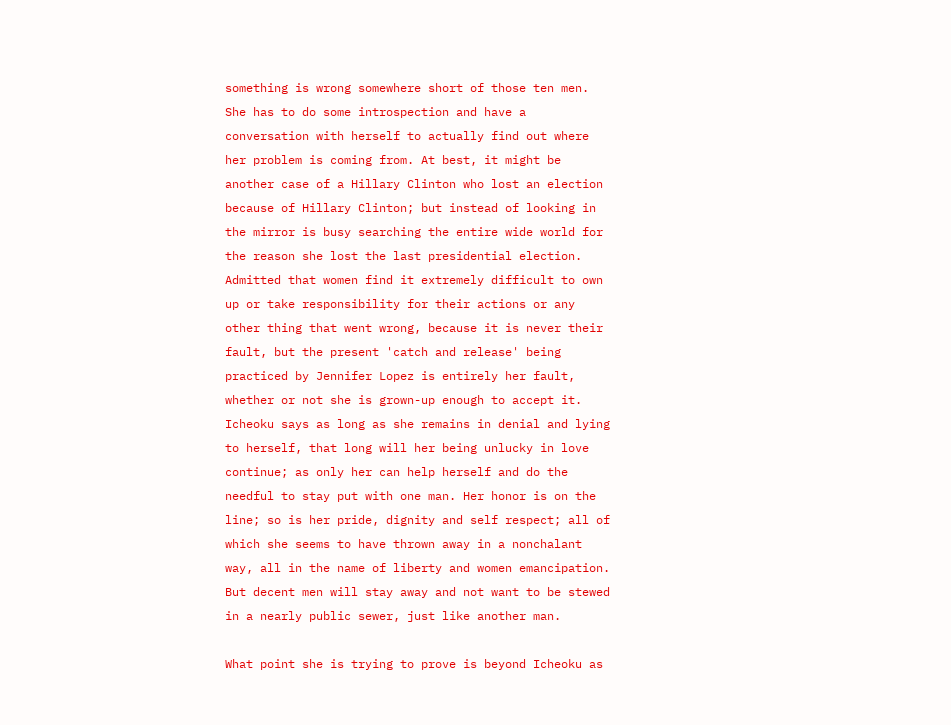something is wrong somewhere short of those ten men. She has to do some introspection and have a conversation with herself to actually find out where her problem is coming from. At best, it might be another case of a Hillary Clinton who lost an election because of Hillary Clinton; but instead of looking in the mirror is busy searching the entire wide world for the reason she lost the last presidential election. Admitted that women find it extremely difficult to own up or take responsibility for their actions or any other thing that went wrong, because it is never their fault, but the present 'catch and release' being practiced by Jennifer Lopez is entirely her fault, whether or not she is grown-up enough to accept it. Icheoku says as long as she remains in denial and lying to herself, that long will her being unlucky in love continue; as only her can help herself and do the needful to stay put with one man. Her honor is on the line; so is her pride, dignity and self respect; all of which she seems to have thrown away in a nonchalant way, all in the name of liberty and women emancipation. But decent men will stay away and not want to be stewed in a nearly public sewer, just like another man.

What point she is trying to prove is beyond Icheoku as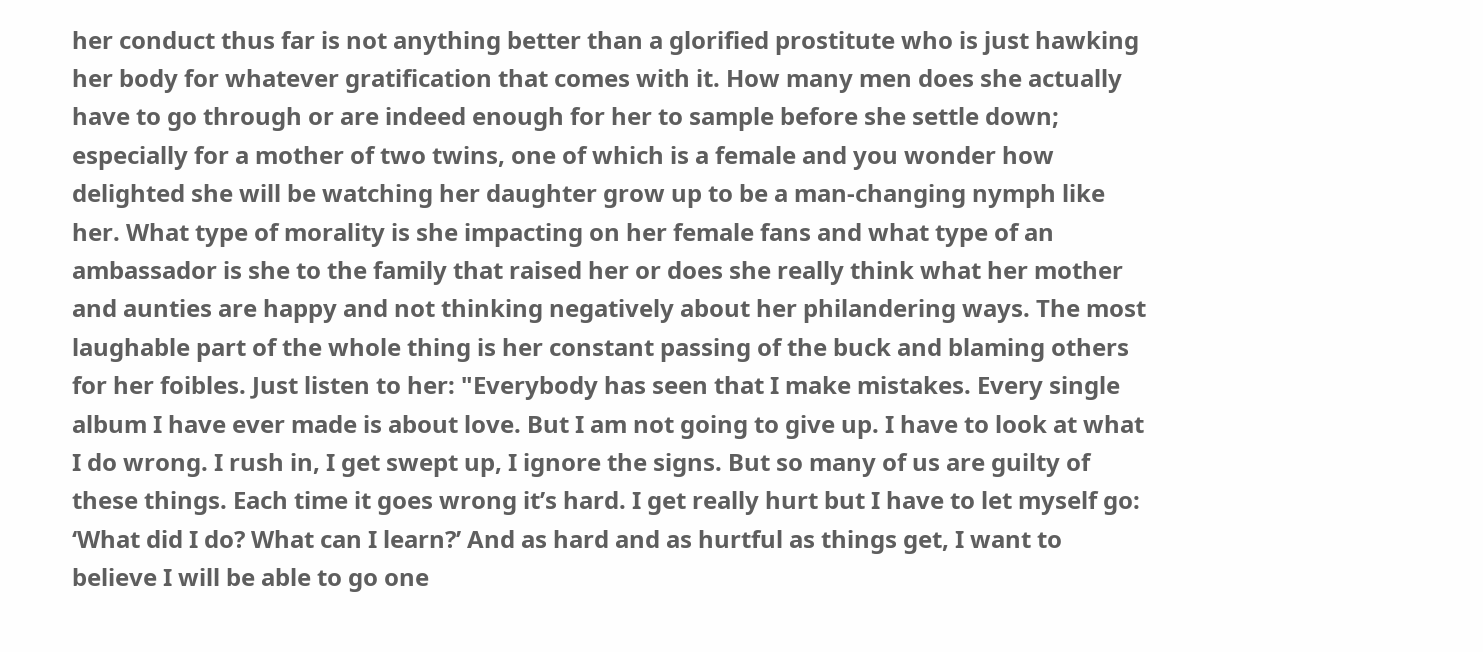her conduct thus far is not anything better than a glorified prostitute who is just hawking her body for whatever gratification that comes with it. How many men does she actually have to go through or are indeed enough for her to sample before she settle down; especially for a mother of two twins, one of which is a female and you wonder how delighted she will be watching her daughter grow up to be a man-changing nymph like her. What type of morality is she impacting on her female fans and what type of an ambassador is she to the family that raised her or does she really think what her mother and aunties are happy and not thinking negatively about her philandering ways. The most laughable part of the whole thing is her constant passing of the buck and blaming others for her foibles. Just listen to her: "Everybody has seen that I make mistakes. Every single album I have ever made is about love. But I am not going to give up. I have to look at what I do wrong. I rush in, I get swept up, I ignore the signs. But so many of us are guilty of these things. Each time it goes wrong it’s hard. I get really hurt but I have to let myself go: ‘What did I do? What can I learn?’ And as hard and as hurtful as things get, I want to believe I will be able to go one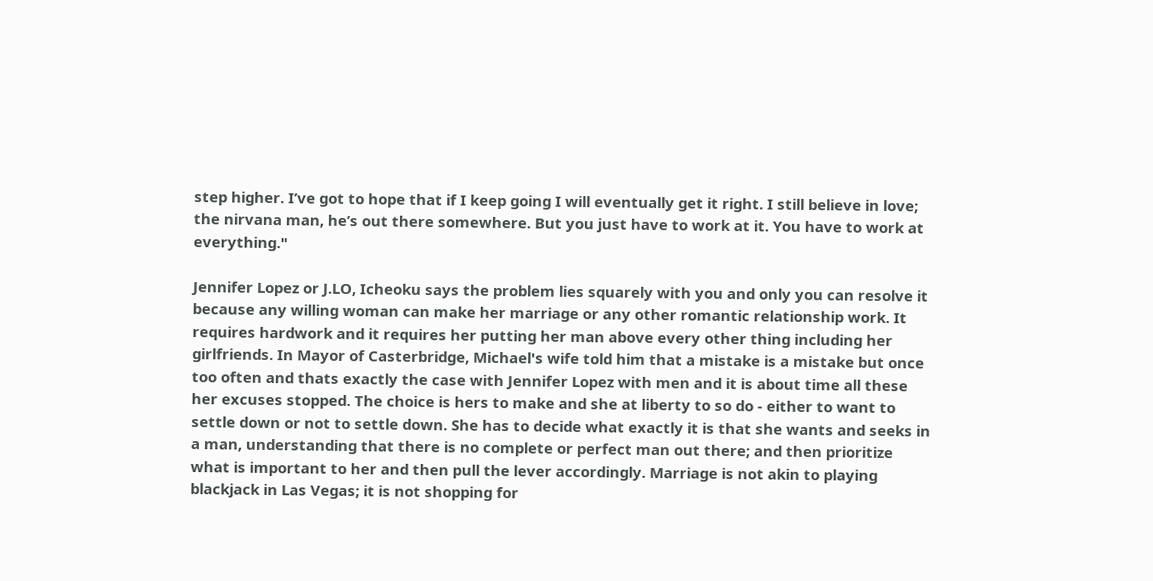step higher. I’ve got to hope that if I keep going I will eventually get it right. I still believe in love; the nirvana man, he’s out there somewhere. But you just have to work at it. You have to work at everything."

Jennifer Lopez or J.LO, Icheoku says the problem lies squarely with you and only you can resolve it because any willing woman can make her marriage or any other romantic relationship work. It requires hardwork and it requires her putting her man above every other thing including her girlfriends. In Mayor of Casterbridge, Michael's wife told him that a mistake is a mistake but once too often and thats exactly the case with Jennifer Lopez with men and it is about time all these her excuses stopped. The choice is hers to make and she at liberty to so do - either to want to settle down or not to settle down. She has to decide what exactly it is that she wants and seeks in a man, understanding that there is no complete or perfect man out there; and then prioritize what is important to her and then pull the lever accordingly. Marriage is not akin to playing blackjack in Las Vegas; it is not shopping for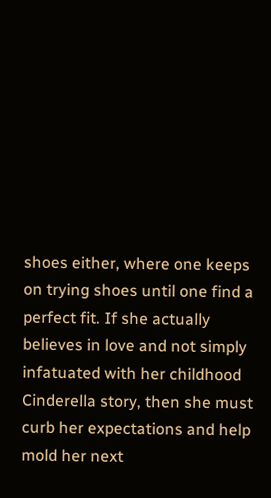shoes either, where one keeps on trying shoes until one find a perfect fit. If she actually believes in love and not simply infatuated with her childhood Cinderella story, then she must curb her expectations and help mold her next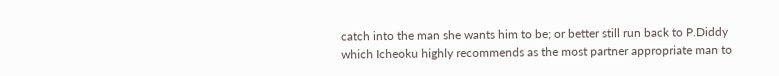catch into the man she wants him to be; or better still run back to P.Diddy which Icheoku highly recommends as the most partner appropriate man to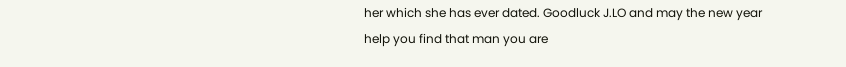her which she has ever dated. Goodluck J.LO and may the new year help you find that man you are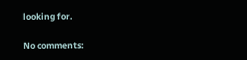looking for.

No comments: